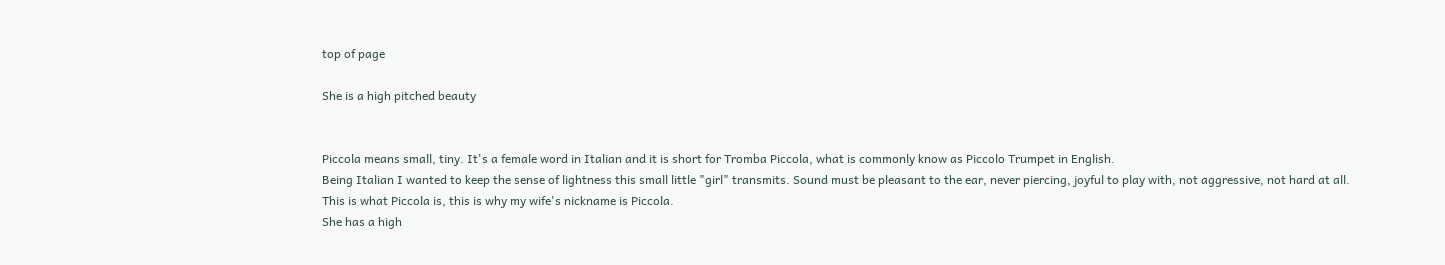top of page

She is a high pitched beauty


Piccola means small, tiny. It's a female word in Italian and it is short for Tromba Piccola, what is commonly know as Piccolo Trumpet in English.
Being Italian I wanted to keep the sense of lightness this small little "girl" transmits. Sound must be pleasant to the ear, never piercing, joyful to play with, not aggressive, not hard at all.
This is what Piccola is, this is why my wife's nickname is Piccola.
She has a high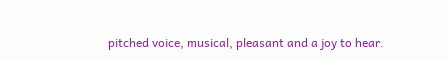pitched voice, musical, pleasant and a joy to hear.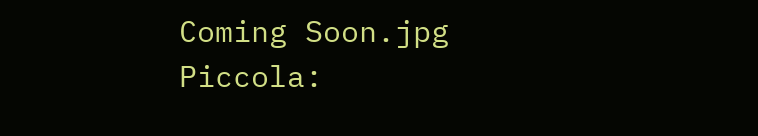Coming Soon.jpg
Piccola: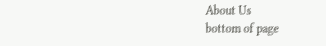About Us
bottom of page